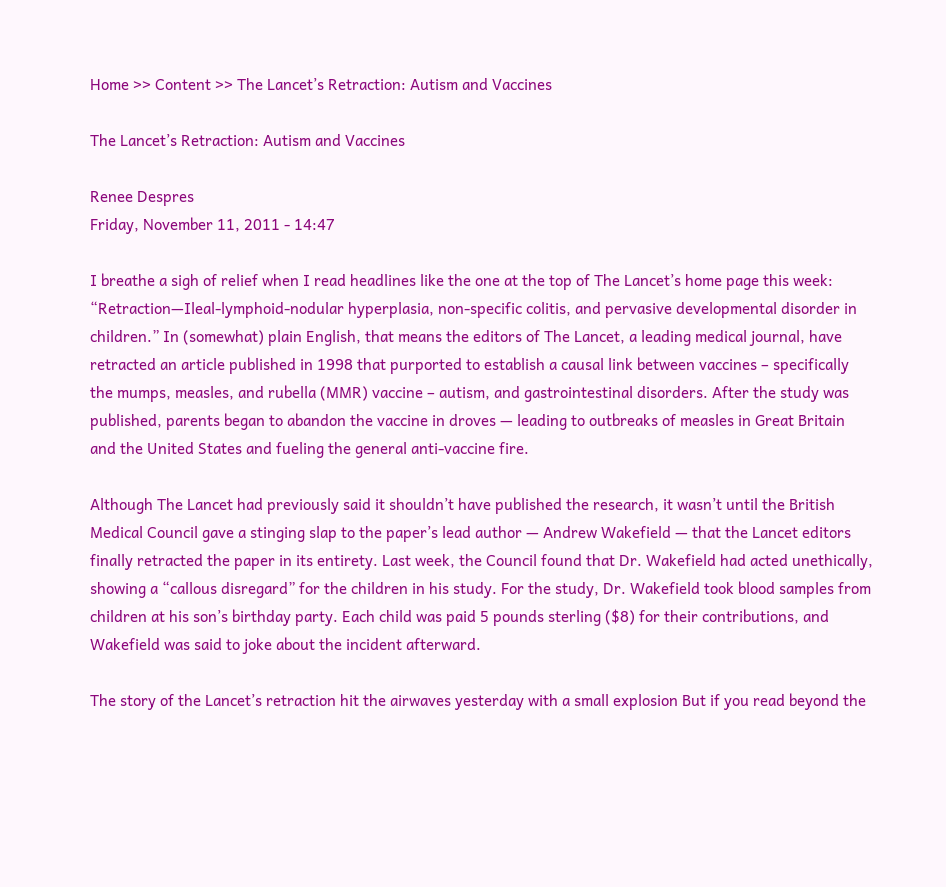Home >> Content >> The Lancet’s Retraction: Autism and Vaccines

The Lancet’s Retraction: Autism and Vaccines

Renee Despres
Friday, November 11, 2011 - 14:47

I breathe a sigh of relief when I read headlines like the one at the top of The Lancet’s home page this week: “Retraction—Ileal-lymphoid-nodular hyperplasia, non-specific colitis, and pervasive developmental disorder in children.” In (somewhat) plain English, that means the editors of The Lancet, a leading medical journal, have retracted an article published in 1998 that purported to establish a causal link between vaccines – specifically the mumps, measles, and rubella (MMR) vaccine – autism, and gastrointestinal disorders. After the study was published, parents began to abandon the vaccine in droves — leading to outbreaks of measles in Great Britain and the United States and fueling the general anti-vaccine fire.

Although The Lancet had previously said it shouldn’t have published the research, it wasn’t until the British Medical Council gave a stinging slap to the paper’s lead author — Andrew Wakefield — that the Lancet editors finally retracted the paper in its entirety. Last week, the Council found that Dr. Wakefield had acted unethically, showing a “callous disregard” for the children in his study. For the study, Dr. Wakefield took blood samples from children at his son’s birthday party. Each child was paid 5 pounds sterling ($8) for their contributions, and Wakefield was said to joke about the incident afterward.

The story of the Lancet’s retraction hit the airwaves yesterday with a small explosion But if you read beyond the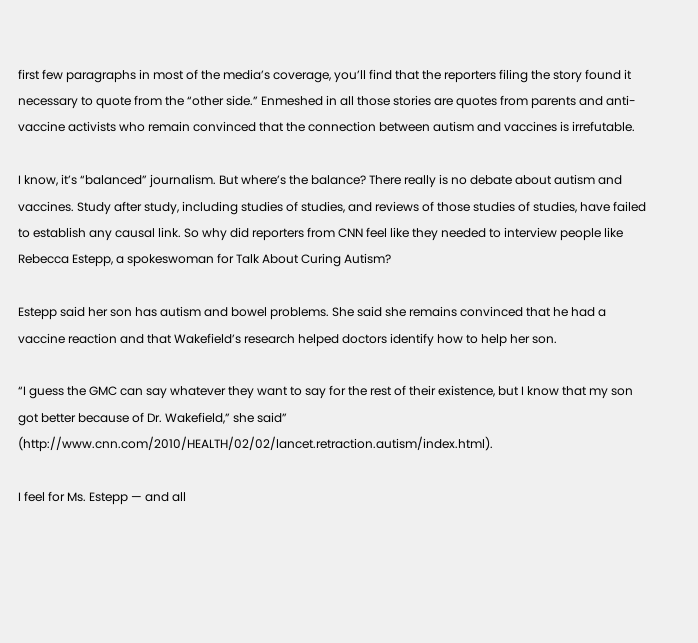first few paragraphs in most of the media’s coverage, you’ll find that the reporters filing the story found it necessary to quote from the “other side.” Enmeshed in all those stories are quotes from parents and anti-vaccine activists who remain convinced that the connection between autism and vaccines is irrefutable.

I know, it’s “balanced” journalism. But where’s the balance? There really is no debate about autism and vaccines. Study after study, including studies of studies, and reviews of those studies of studies, have failed to establish any causal link. So why did reporters from CNN feel like they needed to interview people like Rebecca Estepp, a spokeswoman for Talk About Curing Autism?

Estepp said her son has autism and bowel problems. She said she remains convinced that he had a vaccine reaction and that Wakefield’s research helped doctors identify how to help her son.

“I guess the GMC can say whatever they want to say for the rest of their existence, but I know that my son got better because of Dr. Wakefield,” she said” (http://www.cnn.com/2010/HEALTH/02/02/lancet.retraction.autism/index.html).

I feel for Ms. Estepp — and all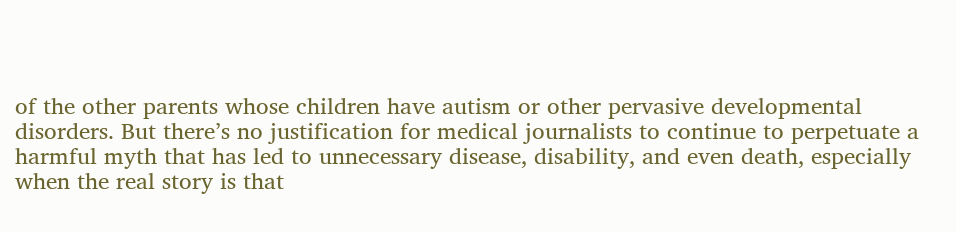of the other parents whose children have autism or other pervasive developmental disorders. But there’s no justification for medical journalists to continue to perpetuate a harmful myth that has led to unnecessary disease, disability, and even death, especially when the real story is that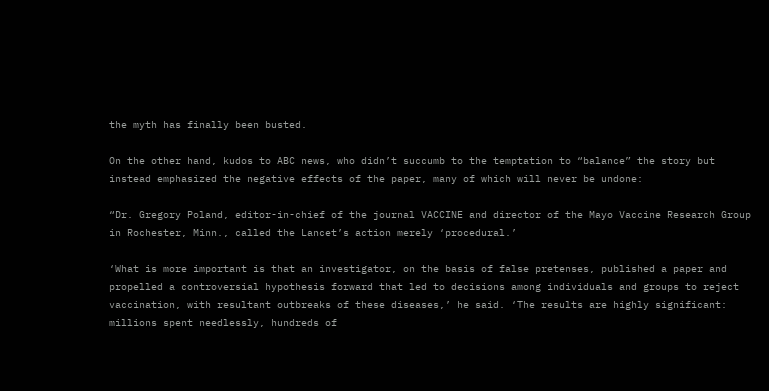the myth has finally been busted.

On the other hand, kudos to ABC news, who didn’t succumb to the temptation to “balance” the story but instead emphasized the negative effects of the paper, many of which will never be undone:

“Dr. Gregory Poland, editor-in-chief of the journal VACCINE and director of the Mayo Vaccine Research Group in Rochester, Minn., called the Lancet’s action merely ‘procedural.’

‘What is more important is that an investigator, on the basis of false pretenses, published a paper and propelled a controversial hypothesis forward that led to decisions among individuals and groups to reject vaccination, with resultant outbreaks of these diseases,’ he said. ‘The results are highly significant: millions spent needlessly, hundreds of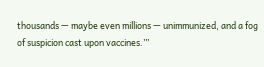thousands — maybe even millions — unimmunized, and a fog of suspicion cast upon vaccines.’”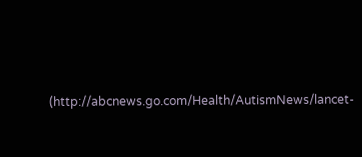(http://abcnews.go.com/Health/AutismNews/lancet-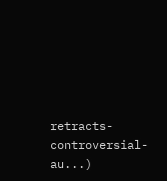retracts-controversial-au...)